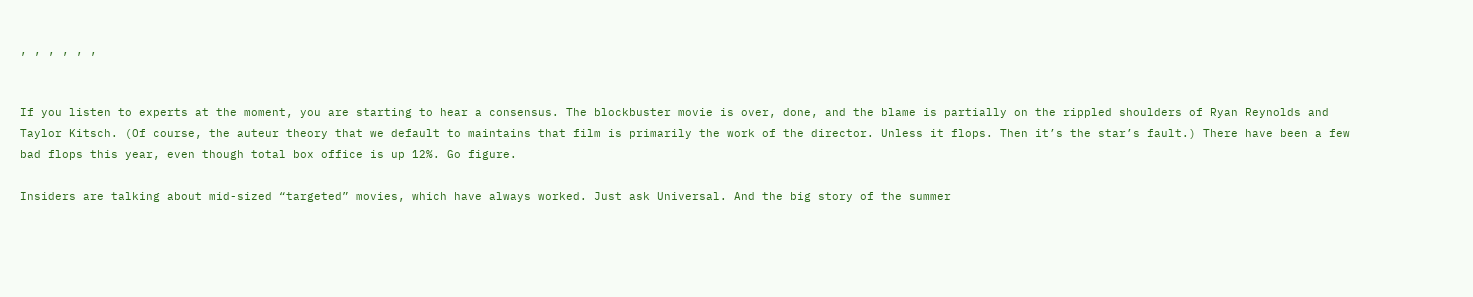, , , , , ,


If you listen to experts at the moment, you are starting to hear a consensus. The blockbuster movie is over, done, and the blame is partially on the rippled shoulders of Ryan Reynolds and Taylor Kitsch. (Of course, the auteur theory that we default to maintains that film is primarily the work of the director. Unless it flops. Then it’s the star’s fault.) There have been a few bad flops this year, even though total box office is up 12%. Go figure.

Insiders are talking about mid-sized “targeted” movies, which have always worked. Just ask Universal. And the big story of the summer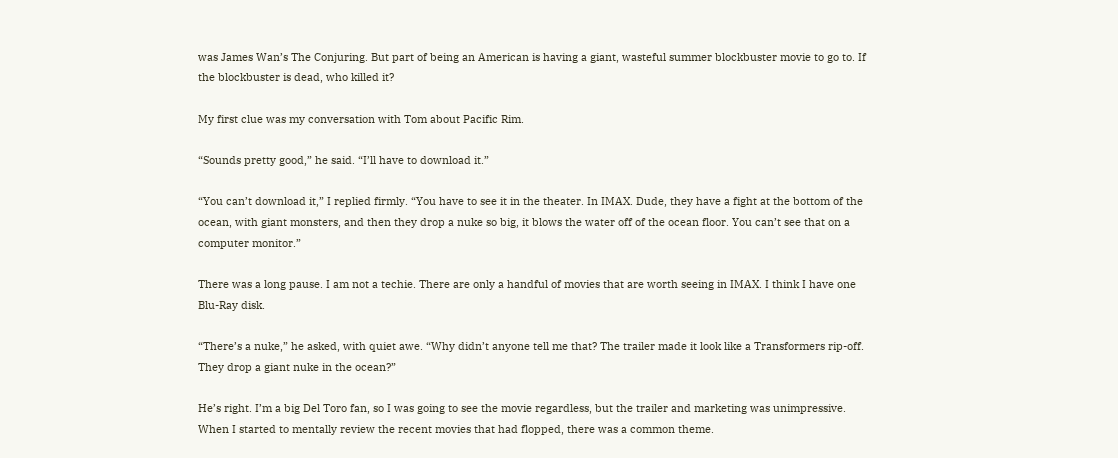was James Wan’s The Conjuring. But part of being an American is having a giant, wasteful summer blockbuster movie to go to. If the blockbuster is dead, who killed it?

My first clue was my conversation with Tom about Pacific Rim.

“Sounds pretty good,” he said. “I’ll have to download it.”

“You can’t download it,” I replied firmly. “You have to see it in the theater. In IMAX. Dude, they have a fight at the bottom of the ocean, with giant monsters, and then they drop a nuke so big, it blows the water off of the ocean floor. You can’t see that on a computer monitor.”

There was a long pause. I am not a techie. There are only a handful of movies that are worth seeing in IMAX. I think I have one Blu-Ray disk.

“There’s a nuke,” he asked, with quiet awe. “Why didn’t anyone tell me that? The trailer made it look like a Transformers rip-off. They drop a giant nuke in the ocean?”

He’s right. I’m a big Del Toro fan, so I was going to see the movie regardless, but the trailer and marketing was unimpressive. When I started to mentally review the recent movies that had flopped, there was a common theme.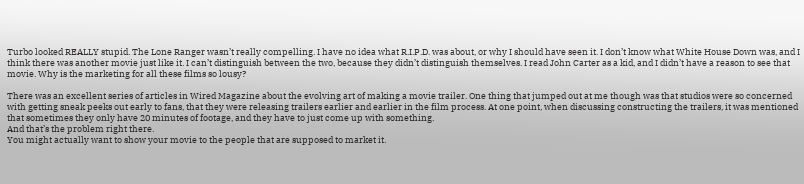Turbo looked REALLY stupid. The Lone Ranger wasn’t really compelling. I have no idea what R.I.P.D. was about, or why I should have seen it. I don’t know what White House Down was, and I think there was another movie just like it. I can’t distinguish between the two, because they didn’t distinguish themselves. I read John Carter as a kid, and I didn’t have a reason to see that movie. Why is the marketing for all these films so lousy?

There was an excellent series of articles in Wired Magazine about the evolving art of making a movie trailer. One thing that jumped out at me though was that studios were so concerned with getting sneak peeks out early to fans, that they were releasing trailers earlier and earlier in the film process. At one point, when discussing constructing the trailers, it was mentioned that sometimes they only have 20 minutes of footage, and they have to just come up with something.
And that’s the problem right there.
You might actually want to show your movie to the people that are supposed to market it.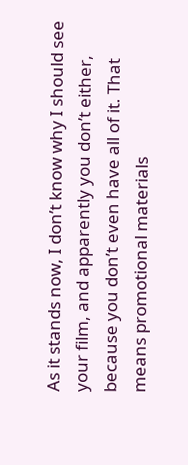As it stands now, I don’t know why I should see your film, and apparently you don’t either, because you don’t even have all of it. That means promotional materials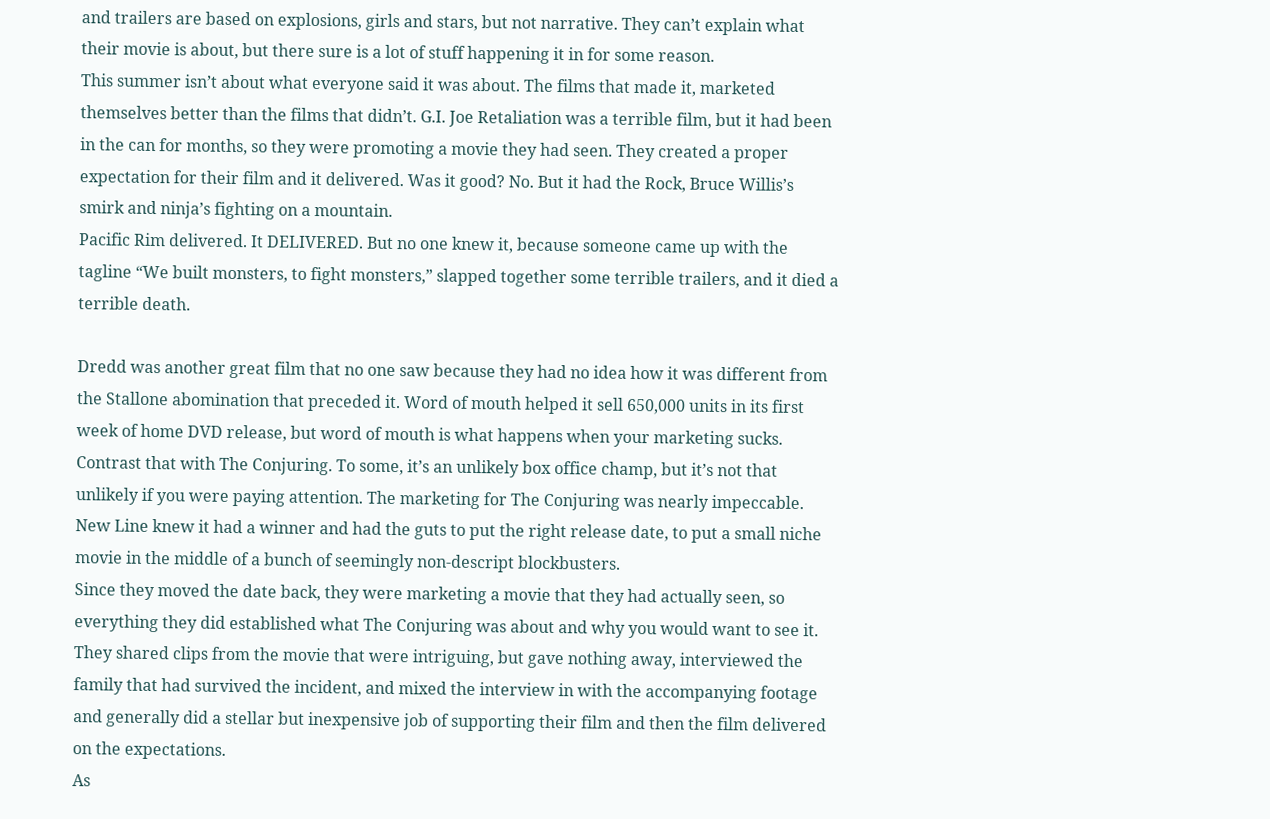and trailers are based on explosions, girls and stars, but not narrative. They can’t explain what their movie is about, but there sure is a lot of stuff happening it in for some reason.
This summer isn’t about what everyone said it was about. The films that made it, marketed themselves better than the films that didn’t. G.I. Joe Retaliation was a terrible film, but it had been in the can for months, so they were promoting a movie they had seen. They created a proper expectation for their film and it delivered. Was it good? No. But it had the Rock, Bruce Willis’s smirk and ninja’s fighting on a mountain.
Pacific Rim delivered. It DELIVERED. But no one knew it, because someone came up with the tagline “We built monsters, to fight monsters,” slapped together some terrible trailers, and it died a terrible death.

Dredd was another great film that no one saw because they had no idea how it was different from the Stallone abomination that preceded it. Word of mouth helped it sell 650,000 units in its first week of home DVD release, but word of mouth is what happens when your marketing sucks.
Contrast that with The Conjuring. To some, it’s an unlikely box office champ, but it’s not that unlikely if you were paying attention. The marketing for The Conjuring was nearly impeccable. New Line knew it had a winner and had the guts to put the right release date, to put a small niche movie in the middle of a bunch of seemingly non-descript blockbusters.
Since they moved the date back, they were marketing a movie that they had actually seen, so everything they did established what The Conjuring was about and why you would want to see it. They shared clips from the movie that were intriguing, but gave nothing away, interviewed the family that had survived the incident, and mixed the interview in with the accompanying footage and generally did a stellar but inexpensive job of supporting their film and then the film delivered on the expectations.
As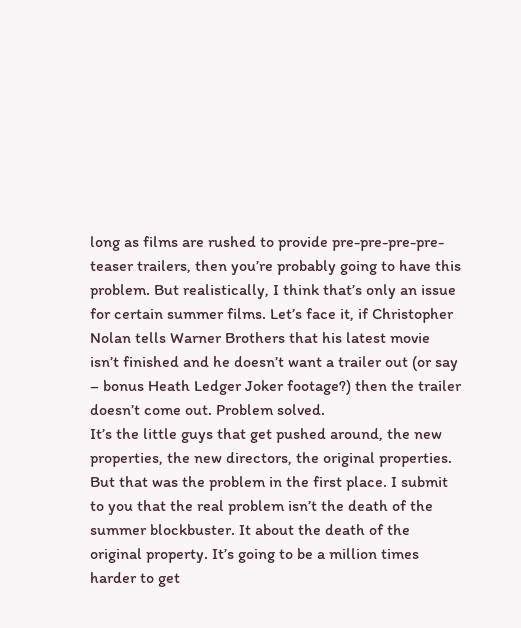long as films are rushed to provide pre-pre-pre-pre-teaser trailers, then you’re probably going to have this problem. But realistically, I think that’s only an issue for certain summer films. Let’s face it, if Christopher Nolan tells Warner Brothers that his latest movie isn’t finished and he doesn’t want a trailer out (or say – bonus Heath Ledger Joker footage?) then the trailer doesn’t come out. Problem solved.
It’s the little guys that get pushed around, the new properties, the new directors, the original properties. But that was the problem in the first place. I submit to you that the real problem isn’t the death of the summer blockbuster. It about the death of the original property. It’s going to be a million times harder to get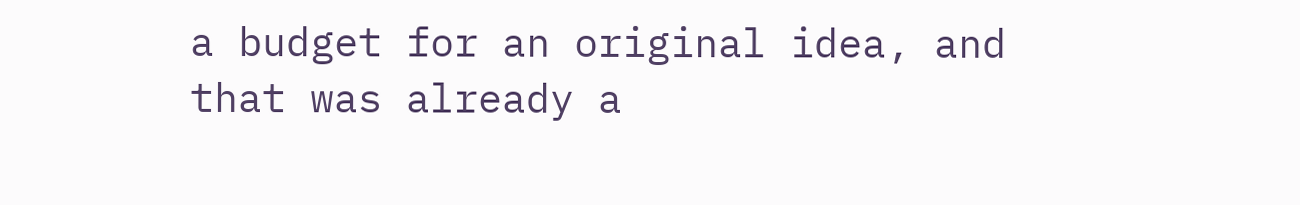a budget for an original idea, and that was already a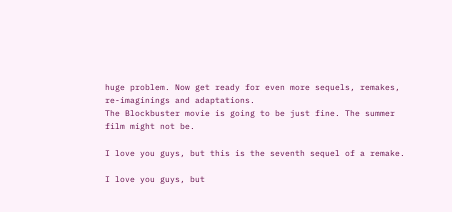huge problem. Now get ready for even more sequels, remakes, re-imaginings and adaptations.
The Blockbuster movie is going to be just fine. The summer film might not be.

I love you guys, but this is the seventh sequel of a remake.

I love you guys, but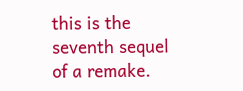this is the seventh sequel of a remake.